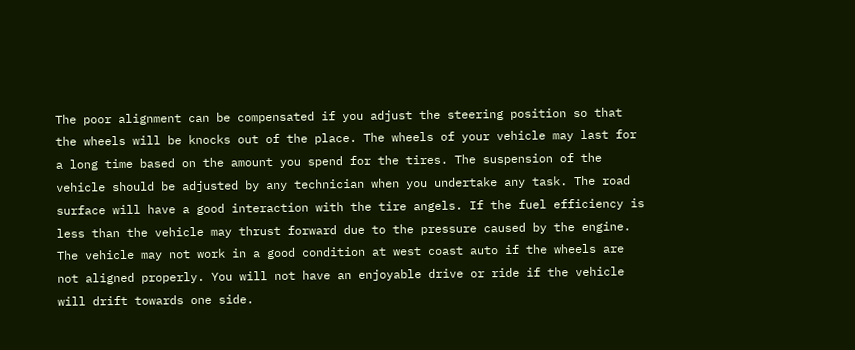The poor alignment can be compensated if you adjust the steering position so that the wheels will be knocks out of the place. The wheels of your vehicle may last for a long time based on the amount you spend for the tires. The suspension of the vehicle should be adjusted by any technician when you undertake any task. The road surface will have a good interaction with the tire angels. If the fuel efficiency is less than the vehicle may thrust forward due to the pressure caused by the engine. The vehicle may not work in a good condition at west coast auto if the wheels are not aligned properly. You will not have an enjoyable drive or ride if the vehicle will drift towards one side.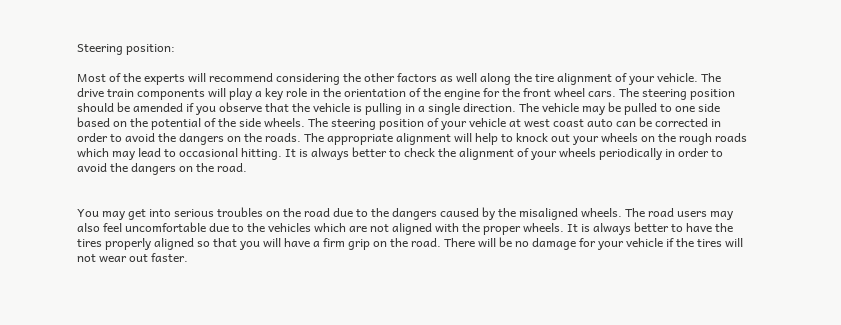Steering position:

Most of the experts will recommend considering the other factors as well along the tire alignment of your vehicle. The drive train components will play a key role in the orientation of the engine for the front wheel cars. The steering position should be amended if you observe that the vehicle is pulling in a single direction. The vehicle may be pulled to one side based on the potential of the side wheels. The steering position of your vehicle at west coast auto can be corrected in order to avoid the dangers on the roads. The appropriate alignment will help to knock out your wheels on the rough roads which may lead to occasional hitting. It is always better to check the alignment of your wheels periodically in order to avoid the dangers on the road.


You may get into serious troubles on the road due to the dangers caused by the misaligned wheels. The road users may also feel uncomfortable due to the vehicles which are not aligned with the proper wheels. It is always better to have the tires properly aligned so that you will have a firm grip on the road. There will be no damage for your vehicle if the tires will not wear out faster.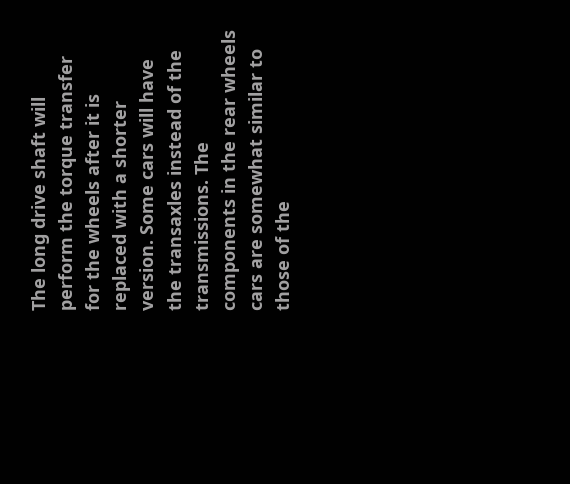The long drive shaft will perform the torque transfer for the wheels after it is replaced with a shorter version. Some cars will have the transaxles instead of the transmissions. The components in the rear wheels cars are somewhat similar to those of the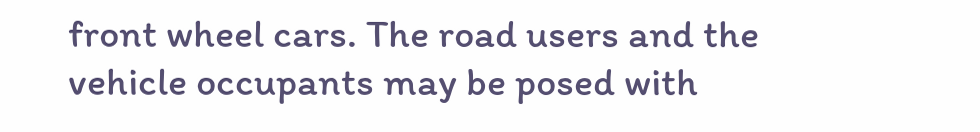front wheel cars. The road users and the vehicle occupants may be posed with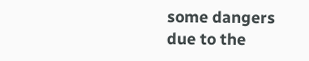some dangers due to the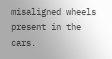misaligned wheels present in the cars.